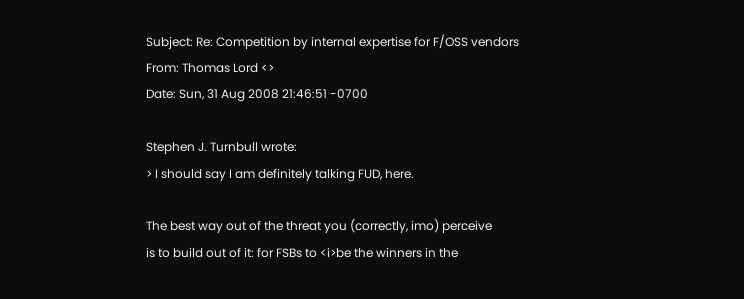Subject: Re: Competition by internal expertise for F/OSS vendors
From: Thomas Lord <>
Date: Sun, 31 Aug 2008 21:46:51 -0700

Stephen J. Turnbull wrote:
> I should say I am definitely talking FUD, here.

The best way out of the threat you (correctly, imo) perceive
is to build out of it: for FSBs to <i>be the winners in the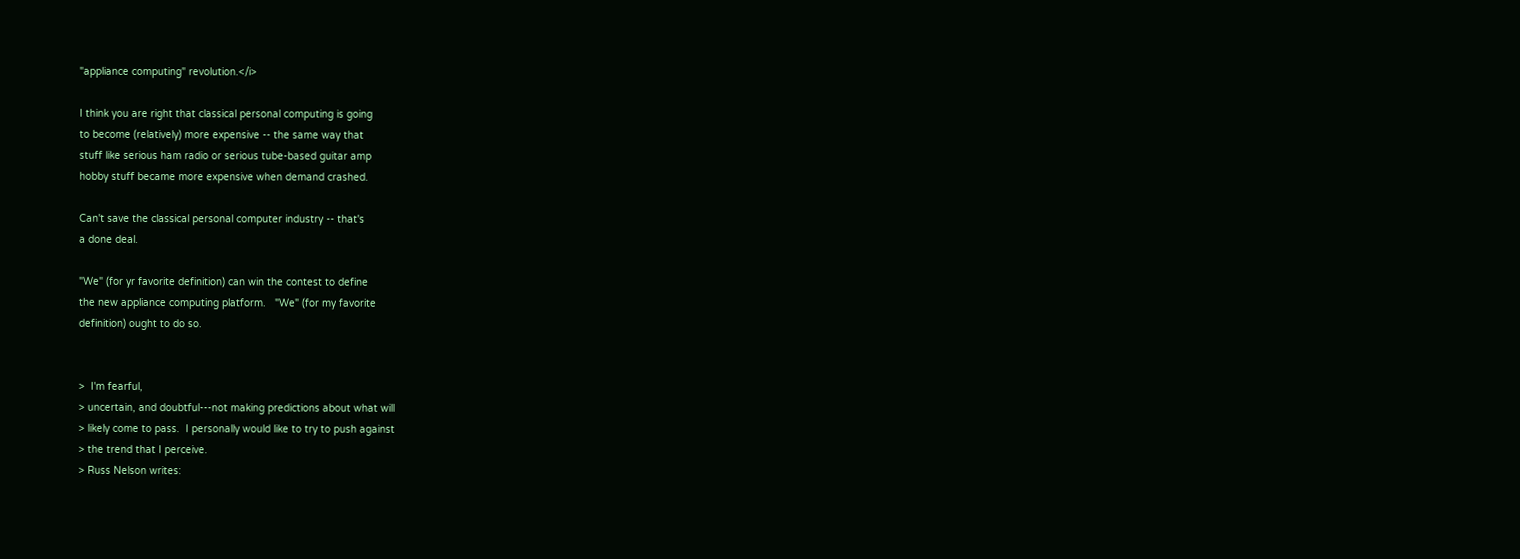"appliance computing" revolution.</i>

I think you are right that classical personal computing is going
to become (relatively) more expensive -- the same way that
stuff like serious ham radio or serious tube-based guitar amp
hobby stuff became more expensive when demand crashed.

Can't save the classical personal computer industry -- that's
a done deal.

"We" (for yr favorite definition) can win the contest to define
the new appliance computing platform.   "We" (for my favorite
definition) ought to do so.


>  I'm fearful,
> uncertain, and doubtful---not making predictions about what will
> likely come to pass.  I personally would like to try to push against
> the trend that I perceive.
> Russ Nelson writes: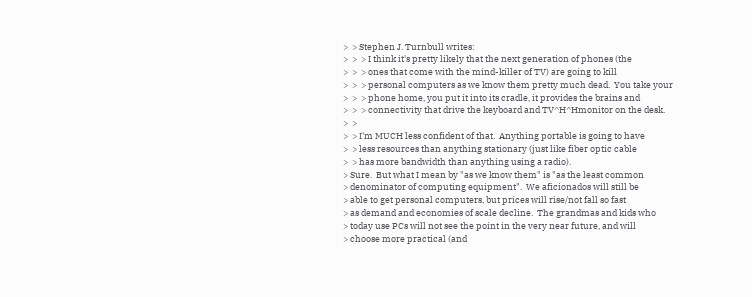>  > Stephen J. Turnbull writes:
>  >  > I think it's pretty likely that the next generation of phones (the
>  >  > ones that come with the mind-killer of TV) are going to kill
>  >  > personal computers as we know them pretty much dead.  You take your
>  >  > phone home, you put it into its cradle, it provides the brains and
>  >  > connectivity that drive the keyboard and TV^H^Hmonitor on the desk.
>  >
>  > I'm MUCH less confident of that.  Anything portable is going to have
>  > less resources than anything stationary (just like fiber optic cable
>  > has more bandwidth than anything using a radio).
> Sure.  But what I mean by "as we know them" is "as the least common
> denominator of computing equipment".  We aficionados will still be
> able to get personal computers, but prices will rise/not fall so fast
> as demand and economies of scale decline.  The grandmas and kids who
> today use PCs will not see the point in the very near future, and will
> choose more practical (and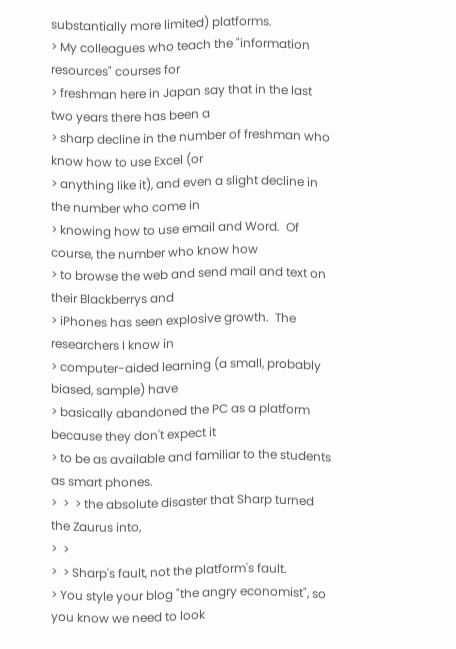substantially more limited) platforms.
> My colleagues who teach the "information resources" courses for
> freshman here in Japan say that in the last two years there has been a
> sharp decline in the number of freshman who know how to use Excel (or
> anything like it), and even a slight decline in the number who come in
> knowing how to use email and Word.  Of course, the number who know how
> to browse the web and send mail and text on their Blackberrys and
> iPhones has seen explosive growth.  The researchers I know in
> computer-aided learning (a small, probably biased, sample) have
> basically abandoned the PC as a platform because they don't expect it
> to be as available and familiar to the students as smart phones.
>  >  > the absolute disaster that Sharp turned the Zaurus into,
>  >
>  > Sharp's fault, not the platform's fault.
> You style your blog "the angry economist", so you know we need to look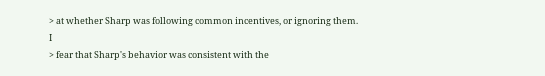> at whether Sharp was following common incentives, or ignoring them.  I
> fear that Sharp's behavior was consistent with the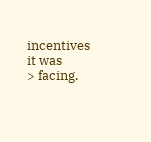incentives it was
> facing.